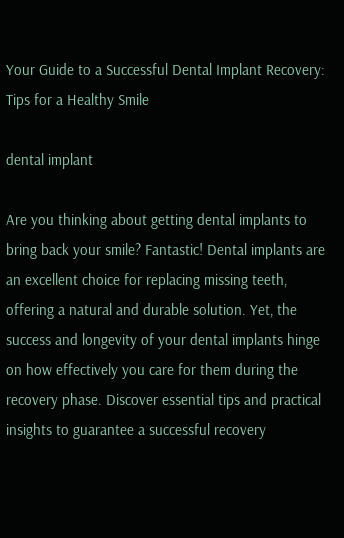Your Guide to a Successful Dental Implant Recovery: Tips for a Healthy Smile

dental implant

Are you thinking about getting dental implants to bring back your smile? Fantastic! Dental implants are an excellent choice for replacing missing teeth, offering a natural and durable solution. Yet, the success and longevity of your dental implants hinge on how effectively you care for them during the recovery phase. Discover essential tips and practical insights to guarantee a successful recovery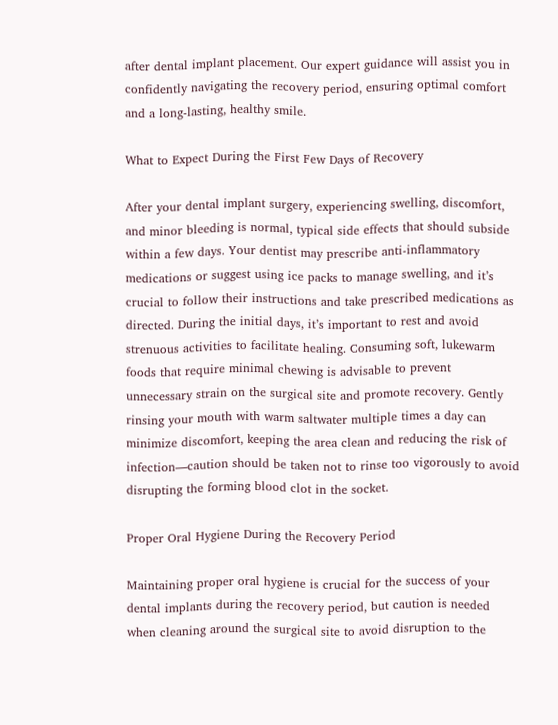after dental implant placement. Our expert guidance will assist you in confidently navigating the recovery period, ensuring optimal comfort and a long-lasting, healthy smile.

What to Expect During the First Few Days of Recovery

After your dental implant surgery, experiencing swelling, discomfort, and minor bleeding is normal, typical side effects that should subside within a few days. Your dentist may prescribe anti-inflammatory medications or suggest using ice packs to manage swelling, and it’s crucial to follow their instructions and take prescribed medications as directed. During the initial days, it’s important to rest and avoid strenuous activities to facilitate healing. Consuming soft, lukewarm foods that require minimal chewing is advisable to prevent unnecessary strain on the surgical site and promote recovery. Gently rinsing your mouth with warm saltwater multiple times a day can minimize discomfort, keeping the area clean and reducing the risk of infection—caution should be taken not to rinse too vigorously to avoid disrupting the forming blood clot in the socket.

Proper Oral Hygiene During the Recovery Period

Maintaining proper oral hygiene is crucial for the success of your dental implants during the recovery period, but caution is needed when cleaning around the surgical site to avoid disruption to the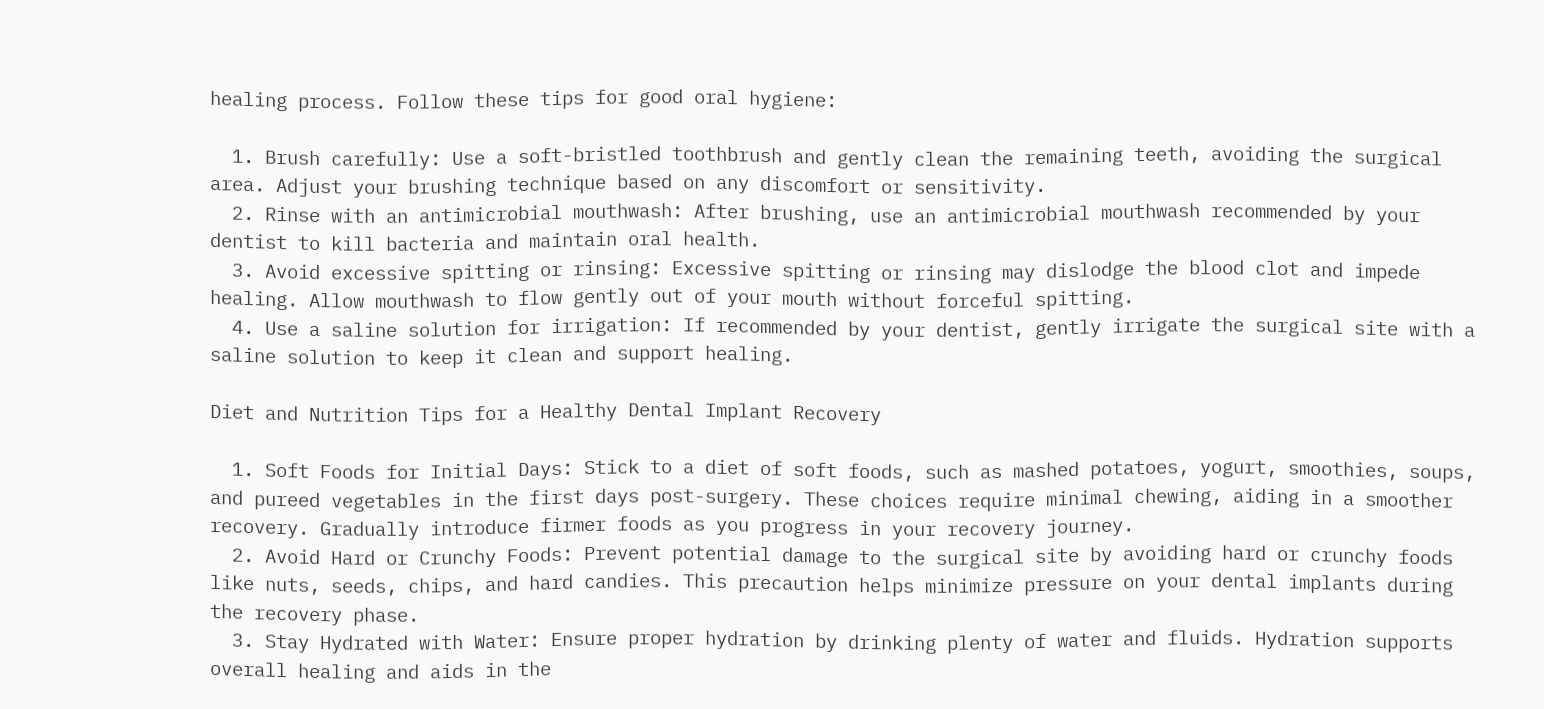healing process. Follow these tips for good oral hygiene:

  1. Brush carefully: Use a soft-bristled toothbrush and gently clean the remaining teeth, avoiding the surgical area. Adjust your brushing technique based on any discomfort or sensitivity.
  2. Rinse with an antimicrobial mouthwash: After brushing, use an antimicrobial mouthwash recommended by your dentist to kill bacteria and maintain oral health.
  3. Avoid excessive spitting or rinsing: Excessive spitting or rinsing may dislodge the blood clot and impede healing. Allow mouthwash to flow gently out of your mouth without forceful spitting.
  4. Use a saline solution for irrigation: If recommended by your dentist, gently irrigate the surgical site with a saline solution to keep it clean and support healing.

Diet and Nutrition Tips for a Healthy Dental Implant Recovery

  1. Soft Foods for Initial Days: Stick to a diet of soft foods, such as mashed potatoes, yogurt, smoothies, soups, and pureed vegetables in the first days post-surgery. These choices require minimal chewing, aiding in a smoother recovery. Gradually introduce firmer foods as you progress in your recovery journey.
  2. Avoid Hard or Crunchy Foods: Prevent potential damage to the surgical site by avoiding hard or crunchy foods like nuts, seeds, chips, and hard candies. This precaution helps minimize pressure on your dental implants during the recovery phase.
  3. Stay Hydrated with Water: Ensure proper hydration by drinking plenty of water and fluids. Hydration supports overall healing and aids in the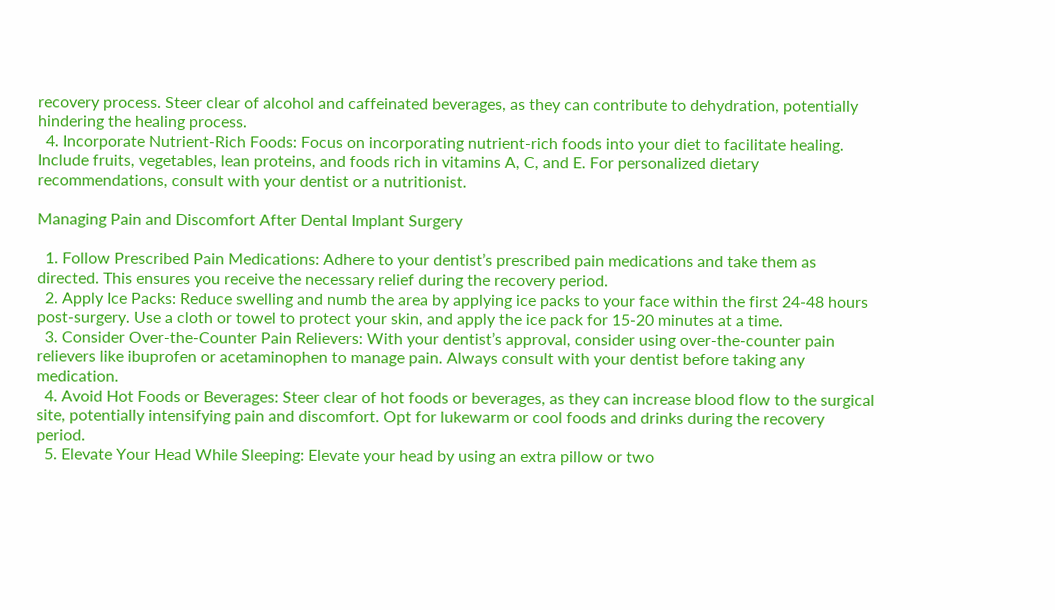recovery process. Steer clear of alcohol and caffeinated beverages, as they can contribute to dehydration, potentially hindering the healing process.
  4. Incorporate Nutrient-Rich Foods: Focus on incorporating nutrient-rich foods into your diet to facilitate healing. Include fruits, vegetables, lean proteins, and foods rich in vitamins A, C, and E. For personalized dietary recommendations, consult with your dentist or a nutritionist.

Managing Pain and Discomfort After Dental Implant Surgery

  1. Follow Prescribed Pain Medications: Adhere to your dentist’s prescribed pain medications and take them as directed. This ensures you receive the necessary relief during the recovery period.
  2. Apply Ice Packs: Reduce swelling and numb the area by applying ice packs to your face within the first 24-48 hours post-surgery. Use a cloth or towel to protect your skin, and apply the ice pack for 15-20 minutes at a time.
  3. Consider Over-the-Counter Pain Relievers: With your dentist’s approval, consider using over-the-counter pain relievers like ibuprofen or acetaminophen to manage pain. Always consult with your dentist before taking any medication.
  4. Avoid Hot Foods or Beverages: Steer clear of hot foods or beverages, as they can increase blood flow to the surgical site, potentially intensifying pain and discomfort. Opt for lukewarm or cool foods and drinks during the recovery period.
  5. Elevate Your Head While Sleeping: Elevate your head by using an extra pillow or two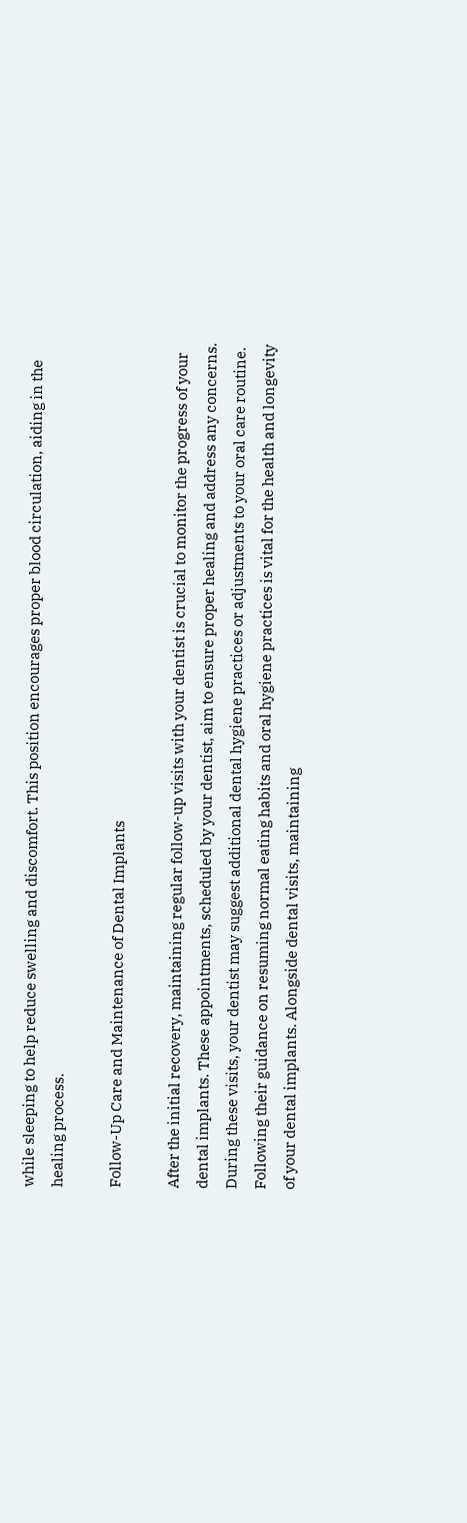while sleeping to help reduce swelling and discomfort. This position encourages proper blood circulation, aiding in the healing process.

Follow-Up Care and Maintenance of Dental Implants

After the initial recovery, maintaining regular follow-up visits with your dentist is crucial to monitor the progress of your dental implants. These appointments, scheduled by your dentist, aim to ensure proper healing and address any concerns. During these visits, your dentist may suggest additional dental hygiene practices or adjustments to your oral care routine. Following their guidance on resuming normal eating habits and oral hygiene practices is vital for the health and longevity of your dental implants. Alongside dental visits, maintaining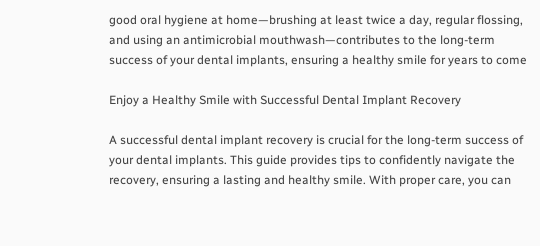good oral hygiene at home—brushing at least twice a day, regular flossing, and using an antimicrobial mouthwash—contributes to the long-term success of your dental implants, ensuring a healthy smile for years to come

Enjoy a Healthy Smile with Successful Dental Implant Recovery

A successful dental implant recovery is crucial for the long-term success of your dental implants. This guide provides tips to confidently navigate the recovery, ensuring a lasting and healthy smile. With proper care, you can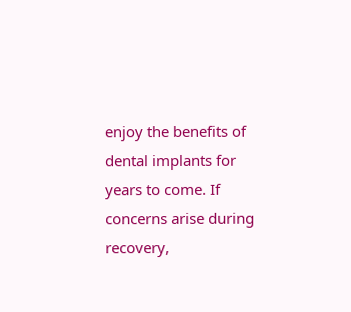enjoy the benefits of dental implants for years to come. If concerns arise during recovery,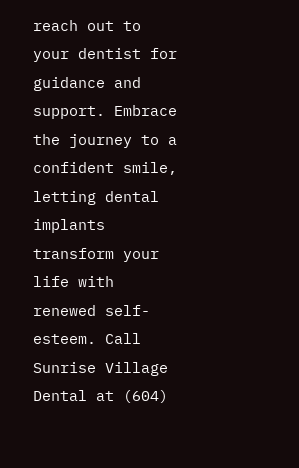reach out to your dentist for guidance and support. Embrace the journey to a confident smile, letting dental implants transform your life with renewed self-esteem. Call Sunrise Village Dental at (604)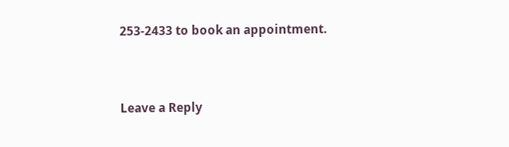253-2433 to book an appointment.


Leave a Reply